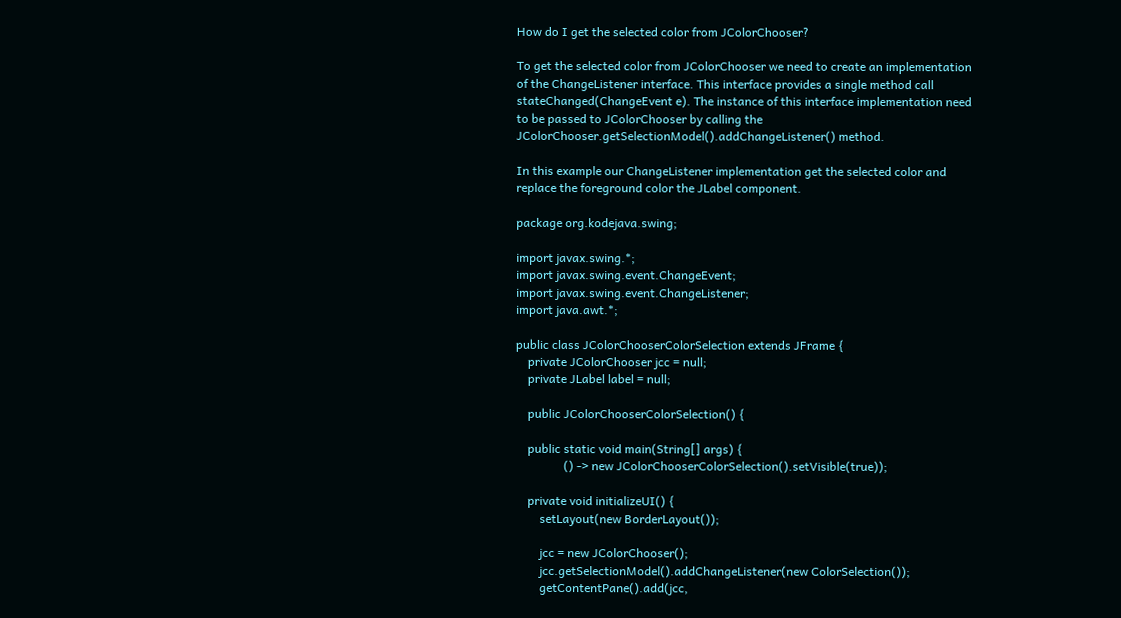How do I get the selected color from JColorChooser?

To get the selected color from JColorChooser we need to create an implementation of the ChangeListener interface. This interface provides a single method call stateChanged(ChangeEvent e). The instance of this interface implementation need to be passed to JColorChooser by calling the JColorChooser.getSelectionModel().addChangeListener() method.

In this example our ChangeListener implementation get the selected color and replace the foreground color the JLabel component.

package org.kodejava.swing;

import javax.swing.*;
import javax.swing.event.ChangeEvent;
import javax.swing.event.ChangeListener;
import java.awt.*;

public class JColorChooserColorSelection extends JFrame {
    private JColorChooser jcc = null;
    private JLabel label = null;

    public JColorChooserColorSelection() {

    public static void main(String[] args) {
                () -> new JColorChooserColorSelection().setVisible(true));

    private void initializeUI() {
        setLayout(new BorderLayout());

        jcc = new JColorChooser();
        jcc.getSelectionModel().addChangeListener(new ColorSelection());
        getContentPane().add(jcc,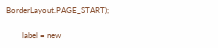BorderLayout.PAGE_START);

        label = new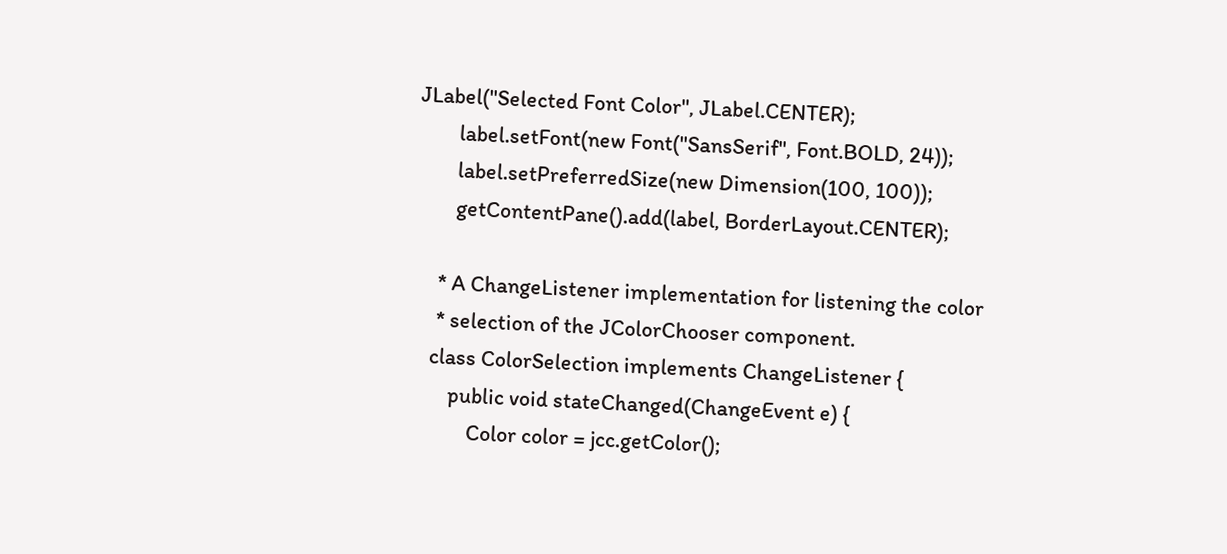JLabel("Selected Font Color", JLabel.CENTER);
        label.setFont(new Font("SansSerif", Font.BOLD, 24));
        label.setPreferredSize(new Dimension(100, 100));
        getContentPane().add(label, BorderLayout.CENTER);

     * A ChangeListener implementation for listening the color
     * selection of the JColorChooser component.
    class ColorSelection implements ChangeListener {
        public void stateChanged(ChangeEvent e) {
            Color color = jcc.getColor();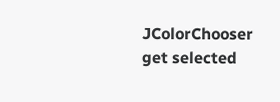JColorChooser get selected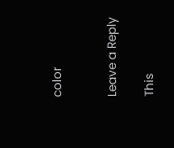color


Leave a Reply

This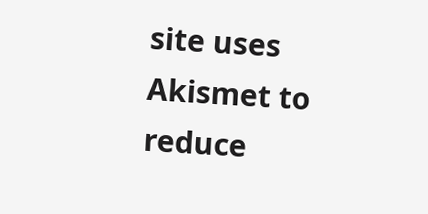site uses Akismet to reduce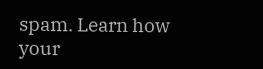spam. Learn how your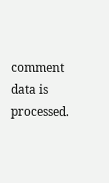comment data is processed.